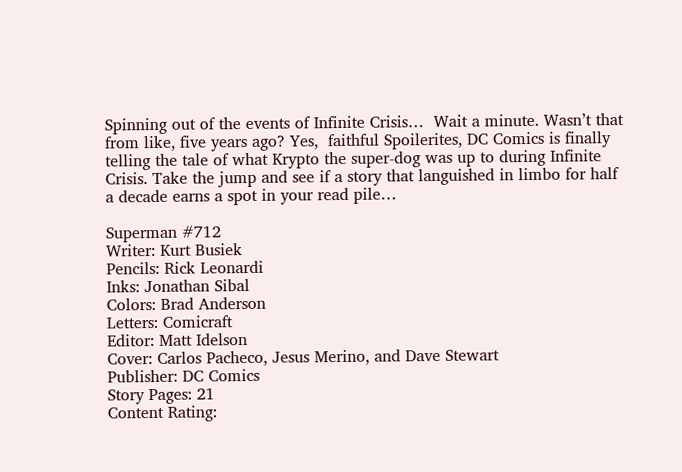Spinning out of the events of Infinite Crisis…  Wait a minute. Wasn’t that from like, five years ago? Yes,  faithful Spoilerites, DC Comics is finally telling the tale of what Krypto the super-dog was up to during Infinite Crisis. Take the jump and see if a story that languished in limbo for half a decade earns a spot in your read pile…

Superman #712
Writer: Kurt Busiek
Pencils: Rick Leonardi
Inks: Jonathan Sibal
Colors: Brad Anderson
Letters: Comicraft
Editor: Matt Idelson
Cover: Carlos Pacheco, Jesus Merino, and Dave Stewart
Publisher: DC Comics
Story Pages: 21
Content Rating: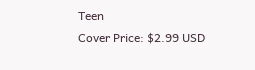Teen
Cover Price: $2.99 USD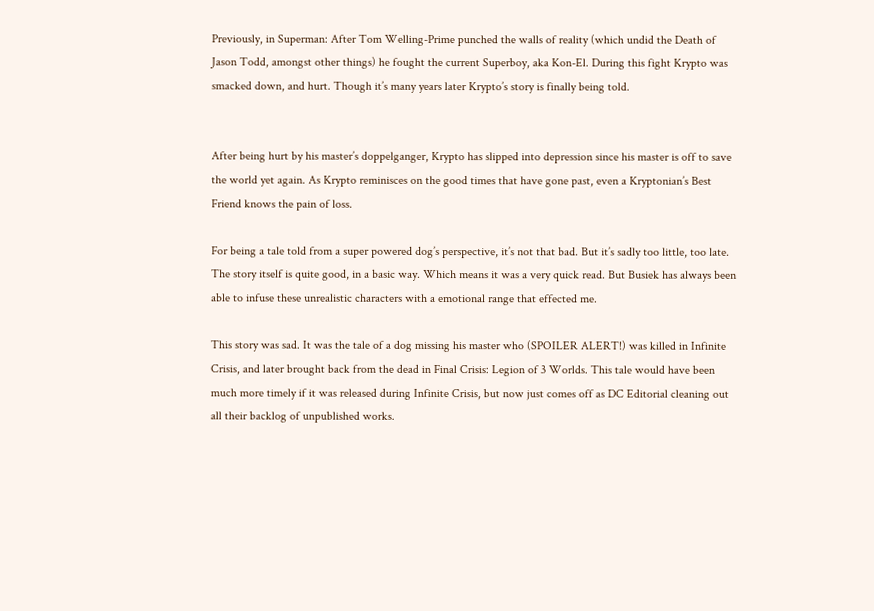Previously, in Superman: After Tom Welling-Prime punched the walls of reality (which undid the Death of Jason Todd, amongst other things) he fought the current Superboy, aka Kon-El. During this fight Krypto was smacked down, and hurt. Though it’s many years later Krypto’s story is finally being told.


After being hurt by his master’s doppelganger, Krypto has slipped into depression since his master is off to save the world yet again. As Krypto reminisces on the good times that have gone past, even a Kryptonian’s Best Friend knows the pain of loss.

For being a tale told from a super powered dog’s perspective, it’s not that bad. But it’s sadly too little, too late. The story itself is quite good, in a basic way. Which means it was a very quick read. But Busiek has always been able to infuse these unrealistic characters with a emotional range that effected me.

This story was sad. It was the tale of a dog missing his master who (SPOILER ALERT!) was killed in Infinite Crisis, and later brought back from the dead in Final Crisis: Legion of 3 Worlds. This tale would have been much more timely if it was released during Infinite Crisis, but now just comes off as DC Editorial cleaning out all their backlog of unpublished works.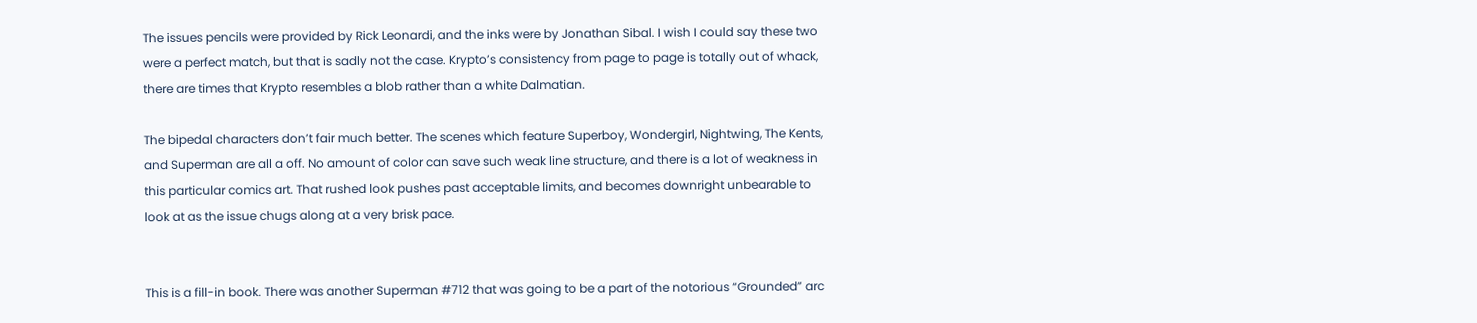The issues pencils were provided by Rick Leonardi, and the inks were by Jonathan Sibal. I wish I could say these two were a perfect match, but that is sadly not the case. Krypto’s consistency from page to page is totally out of whack, there are times that Krypto resembles a blob rather than a white Dalmatian.

The bipedal characters don’t fair much better. The scenes which feature Superboy, Wondergirl, Nightwing, The Kents, and Superman are all a off. No amount of color can save such weak line structure, and there is a lot of weakness in this particular comics art. That rushed look pushes past acceptable limits, and becomes downright unbearable to look at as the issue chugs along at a very brisk pace.


This is a fill-in book. There was another Superman #712 that was going to be a part of the notorious “Grounded” arc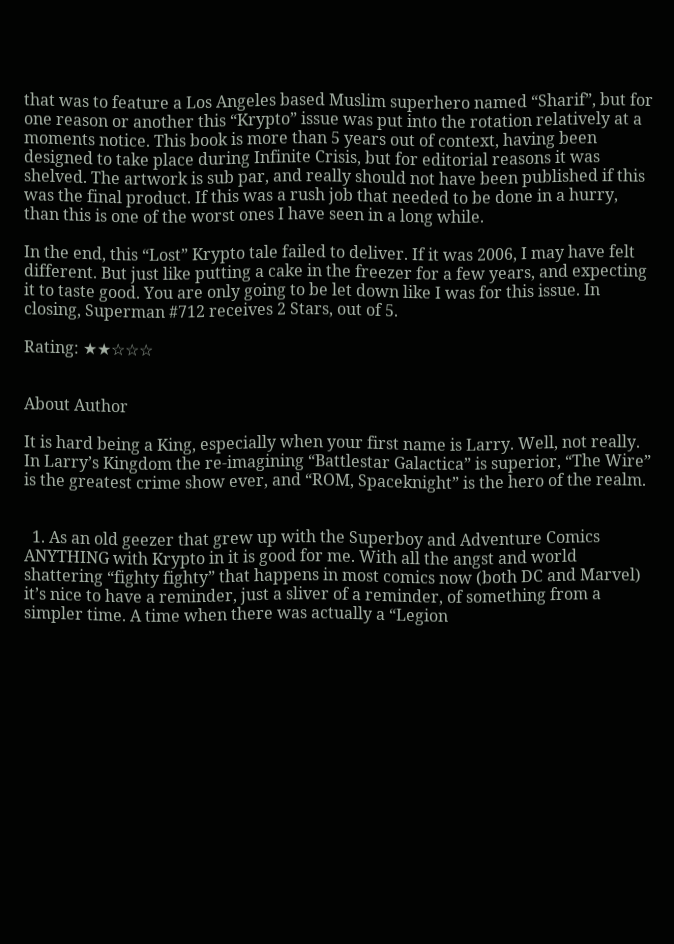that was to feature a Los Angeles based Muslim superhero named “Sharif”, but for one reason or another this “Krypto” issue was put into the rotation relatively at a moments notice. This book is more than 5 years out of context, having been designed to take place during Infinite Crisis, but for editorial reasons it was shelved. The artwork is sub par, and really should not have been published if this was the final product. If this was a rush job that needed to be done in a hurry, than this is one of the worst ones I have seen in a long while.

In the end, this “Lost” Krypto tale failed to deliver. If it was 2006, I may have felt different. But just like putting a cake in the freezer for a few years, and expecting it to taste good. You are only going to be let down like I was for this issue. In closing, Superman #712 receives 2 Stars, out of 5.

Rating: ★★☆☆☆


About Author

It is hard being a King, especially when your first name is Larry. Well, not really. In Larry’s Kingdom the re-imagining “Battlestar Galactica” is superior, “The Wire” is the greatest crime show ever, and “ROM, Spaceknight” is the hero of the realm.


  1. As an old geezer that grew up with the Superboy and Adventure Comics ANYTHING with Krypto in it is good for me. With all the angst and world shattering “fighty fighty” that happens in most comics now (both DC and Marvel) it’s nice to have a reminder, just a sliver of a reminder, of something from a simpler time. A time when there was actually a “Legion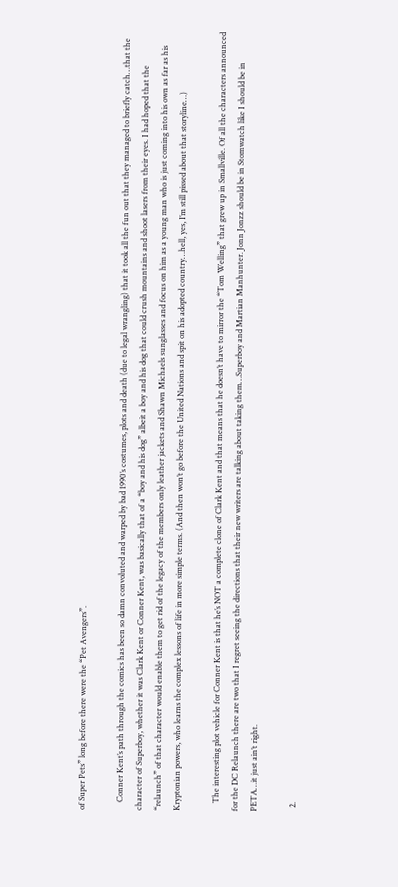of Super Pets” long before there were the “Pet Avengers”.

    Conner Kent’s path through the comics has been so damn convoluted and warped by bad 1990’s costumes, plots and death (due to legal wrangling) that it took all the fun out that they managed to briefly catch…that the character of Superboy, whether it was Clark Kent or Conner Kent, was basically that of a “boy and his dog” albeit a boy and his dog that could crush mountains and shoot lasers from their eyes. I had hoped that the “relaunch” of that character would enable them to get rid of the legacy of the members only leather jackets and Shawn Michaels sunglasses and focus on him as a young man who is just coming into his own as far as his Kryptonian powers, who learns the complex lessons of life in more simple terms. (And then won’t go before the United Nations and spit on his adopted country…hell, yes, I’m still pissed about that storyline…)

    The interesting plot vehicle for Conner Kent is that he’s NOT a complete clone of Clark Kent and that means that he doesn’t have to mirror the “Tom Welling” that grew up in Smallville. Of all the characters announced for the DC Relaunch there are two that I regret seeing the directions that their new writers are talking about taking them…Superboy and Martian Manhunter. Jonn Jonzz should be in Stomwatch like I should be in PETA…it just ain’t right.

  2.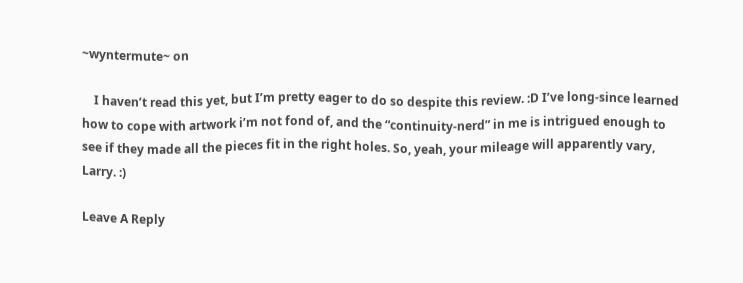~wyntermute~ on

    I haven’t read this yet, but I’m pretty eager to do so despite this review. :D I’ve long-since learned how to cope with artwork i’m not fond of, and the “continuity-nerd” in me is intrigued enough to see if they made all the pieces fit in the right holes. So, yeah, your mileage will apparently vary, Larry. :)

Leave A Reply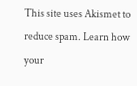This site uses Akismet to reduce spam. Learn how your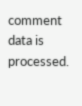comment data is processed.